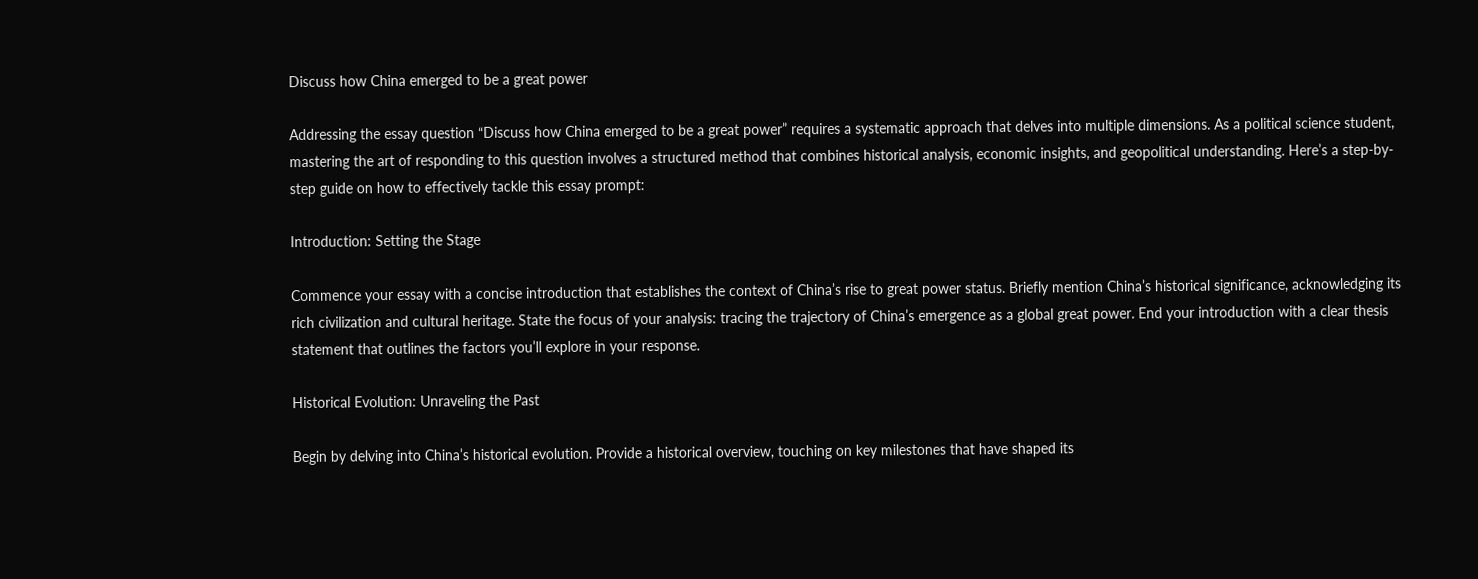Discuss how China emerged to be a great power

Addressing the essay question “Discuss how China emerged to be a great power” requires a systematic approach that delves into multiple dimensions. As a political science student, mastering the art of responding to this question involves a structured method that combines historical analysis, economic insights, and geopolitical understanding. Here’s a step-by-step guide on how to effectively tackle this essay prompt:

Introduction: Setting the Stage

Commence your essay with a concise introduction that establishes the context of China’s rise to great power status. Briefly mention China’s historical significance, acknowledging its rich civilization and cultural heritage. State the focus of your analysis: tracing the trajectory of China’s emergence as a global great power. End your introduction with a clear thesis statement that outlines the factors you’ll explore in your response.

Historical Evolution: Unraveling the Past

Begin by delving into China’s historical evolution. Provide a historical overview, touching on key milestones that have shaped its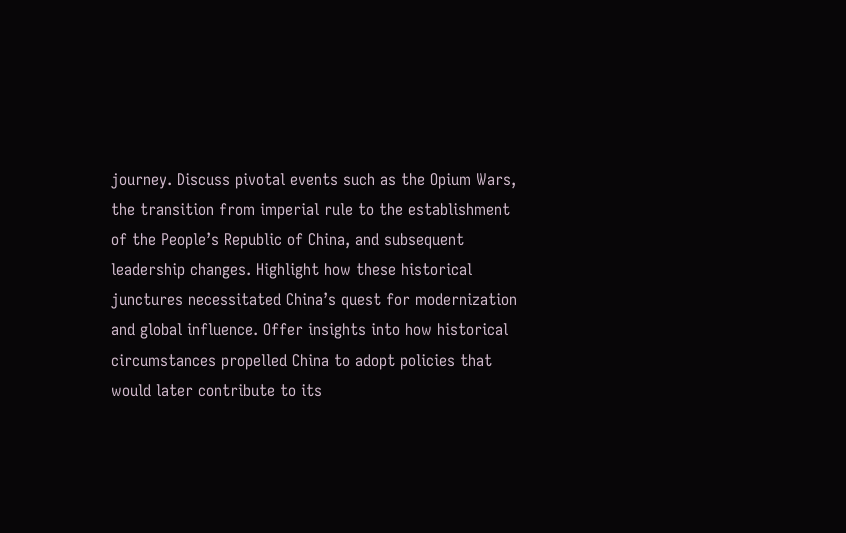journey. Discuss pivotal events such as the Opium Wars, the transition from imperial rule to the establishment of the People’s Republic of China, and subsequent leadership changes. Highlight how these historical junctures necessitated China’s quest for modernization and global influence. Offer insights into how historical circumstances propelled China to adopt policies that would later contribute to its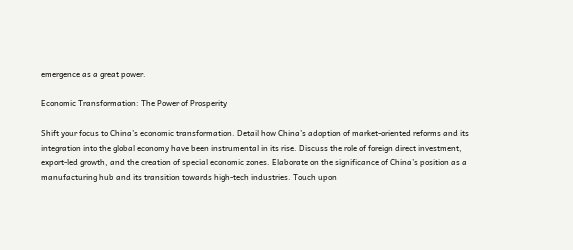emergence as a great power.

Economic Transformation: The Power of Prosperity

Shift your focus to China’s economic transformation. Detail how China’s adoption of market-oriented reforms and its integration into the global economy have been instrumental in its rise. Discuss the role of foreign direct investment, export-led growth, and the creation of special economic zones. Elaborate on the significance of China’s position as a manufacturing hub and its transition towards high-tech industries. Touch upon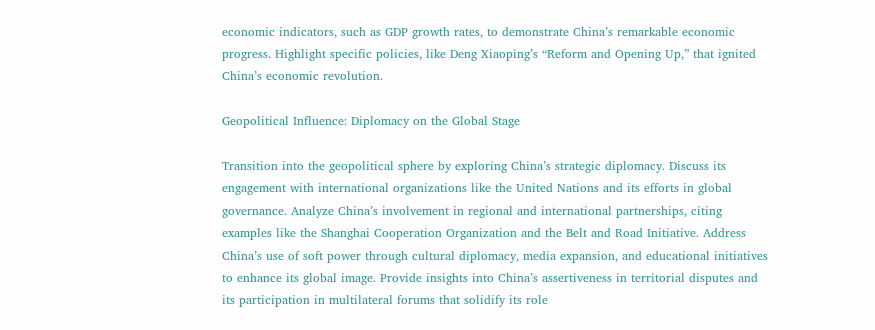economic indicators, such as GDP growth rates, to demonstrate China’s remarkable economic progress. Highlight specific policies, like Deng Xiaoping’s “Reform and Opening Up,” that ignited China’s economic revolution.

Geopolitical Influence: Diplomacy on the Global Stage

Transition into the geopolitical sphere by exploring China’s strategic diplomacy. Discuss its engagement with international organizations like the United Nations and its efforts in global governance. Analyze China’s involvement in regional and international partnerships, citing examples like the Shanghai Cooperation Organization and the Belt and Road Initiative. Address China’s use of soft power through cultural diplomacy, media expansion, and educational initiatives to enhance its global image. Provide insights into China’s assertiveness in territorial disputes and its participation in multilateral forums that solidify its role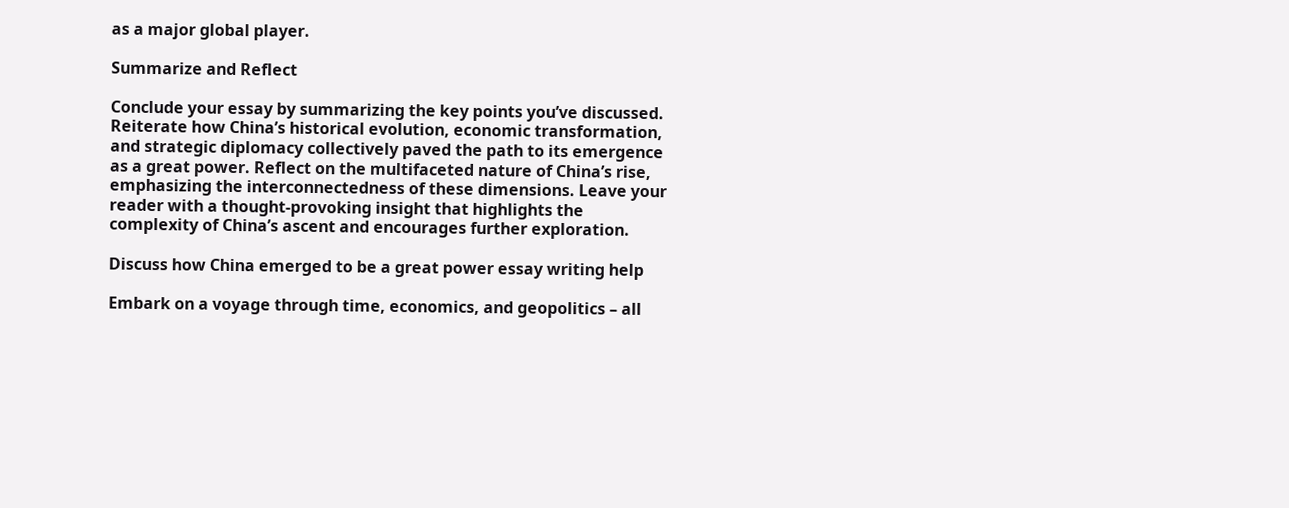as a major global player.

Summarize and Reflect

Conclude your essay by summarizing the key points you’ve discussed. Reiterate how China’s historical evolution, economic transformation, and strategic diplomacy collectively paved the path to its emergence as a great power. Reflect on the multifaceted nature of China’s rise, emphasizing the interconnectedness of these dimensions. Leave your reader with a thought-provoking insight that highlights the complexity of China’s ascent and encourages further exploration.

Discuss how China emerged to be a great power essay writing help

Embark on a voyage through time, economics, and geopolitics – all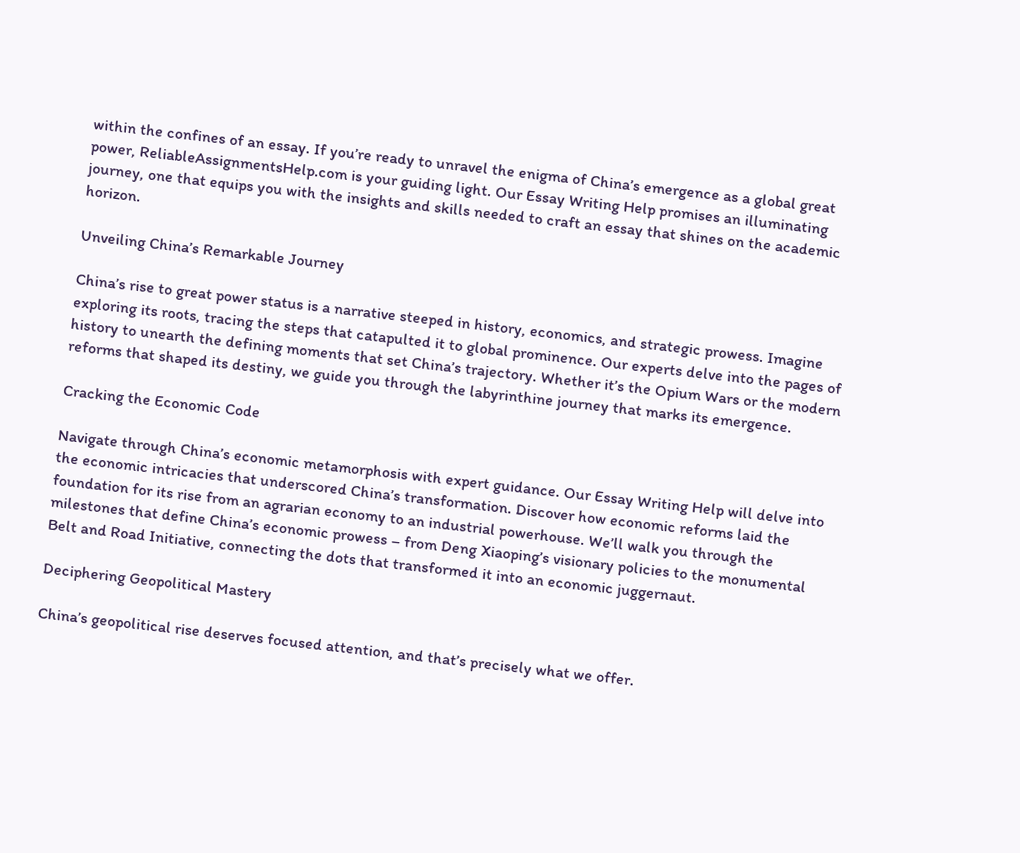within the confines of an essay. If you’re ready to unravel the enigma of China’s emergence as a global great power, ReliableAssignmentsHelp.com is your guiding light. Our Essay Writing Help promises an illuminating journey, one that equips you with the insights and skills needed to craft an essay that shines on the academic horizon.

Unveiling China’s Remarkable Journey

China’s rise to great power status is a narrative steeped in history, economics, and strategic prowess. Imagine exploring its roots, tracing the steps that catapulted it to global prominence. Our experts delve into the pages of history to unearth the defining moments that set China’s trajectory. Whether it’s the Opium Wars or the modern reforms that shaped its destiny, we guide you through the labyrinthine journey that marks its emergence.

Cracking the Economic Code

Navigate through China’s economic metamorphosis with expert guidance. Our Essay Writing Help will delve into the economic intricacies that underscored China’s transformation. Discover how economic reforms laid the foundation for its rise from an agrarian economy to an industrial powerhouse. We’ll walk you through the milestones that define China’s economic prowess – from Deng Xiaoping’s visionary policies to the monumental Belt and Road Initiative, connecting the dots that transformed it into an economic juggernaut.

Deciphering Geopolitical Mastery

China’s geopolitical rise deserves focused attention, and that’s precisely what we offer.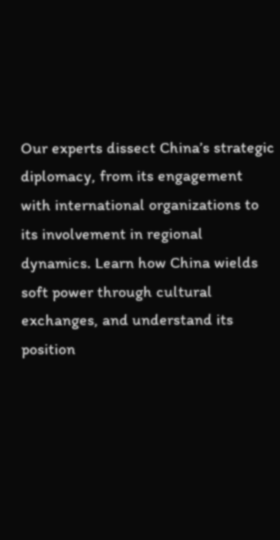Our experts dissect China’s strategic diplomacy, from its engagement with international organizations to its involvement in regional dynamics. Learn how China wields soft power through cultural exchanges, and understand its position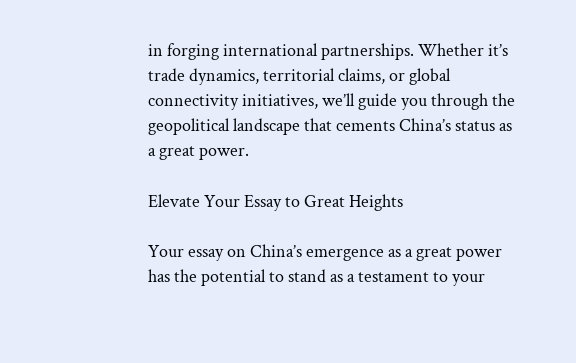in forging international partnerships. Whether it’s trade dynamics, territorial claims, or global connectivity initiatives, we’ll guide you through the geopolitical landscape that cements China’s status as a great power.

Elevate Your Essay to Great Heights

Your essay on China’s emergence as a great power has the potential to stand as a testament to your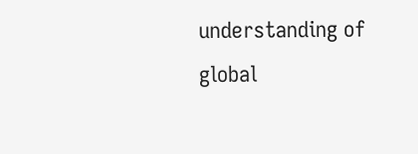understanding of global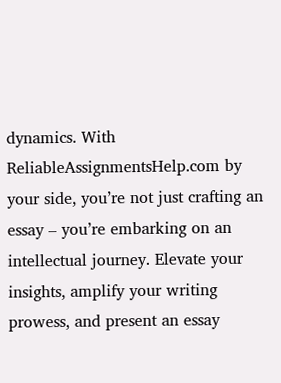dynamics. With ReliableAssignmentsHelp.com by your side, you’re not just crafting an essay – you’re embarking on an intellectual journey. Elevate your insights, amplify your writing prowess, and present an essay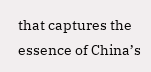that captures the essence of China’s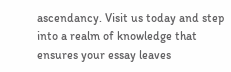ascendancy. Visit us today and step into a realm of knowledge that ensures your essay leaves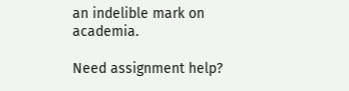an indelible mark on academia.

Need assignment help?